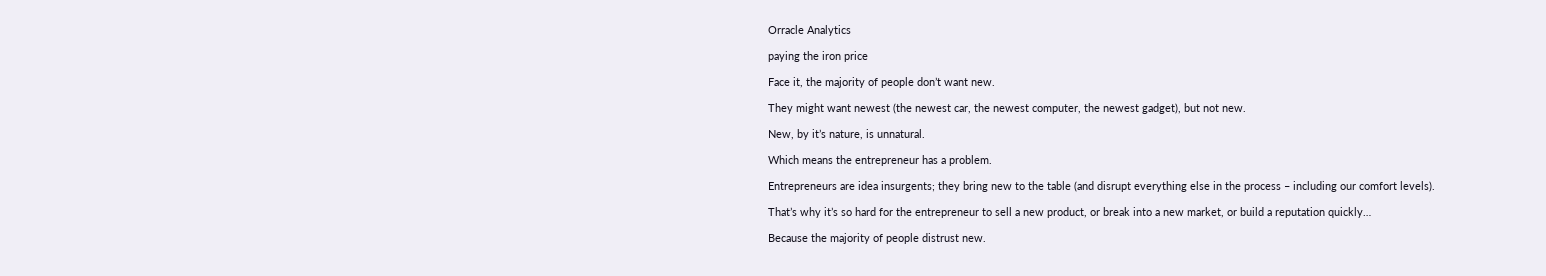Orracle Analytics

paying the iron price

Face it, the majority of people don’t want new.

They might want newest (the newest car, the newest computer, the newest gadget), but not new.

New, by it’s nature, is unnatural.

Which means the entrepreneur has a problem.

Entrepreneurs are idea insurgents; they bring new to the table (and disrupt everything else in the process – including our comfort levels).

That’s why it’s so hard for the entrepreneur to sell a new product, or break into a new market, or build a reputation quickly…

Because the majority of people distrust new.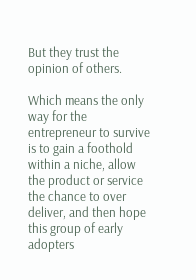But they trust the opinion of others.

Which means the only way for the entrepreneur to survive is to gain a foothold within a niche, allow the product or service the chance to over deliver, and then hope this group of early adopters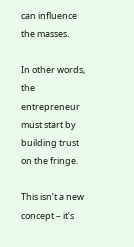can influence the masses.

In other words, the entrepreneur must start by building trust on the fringe.

This isn’t a new concept – it’s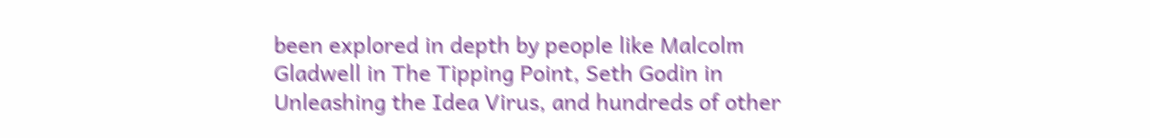been explored in depth by people like Malcolm Gladwell in The Tipping Point, Seth Godin in Unleashing the Idea Virus, and hundreds of other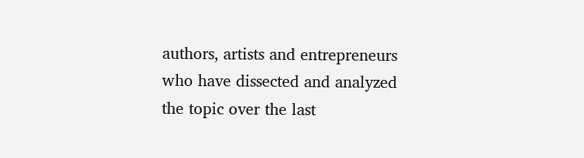authors, artists and entrepreneurs who have dissected and analyzed the topic over the last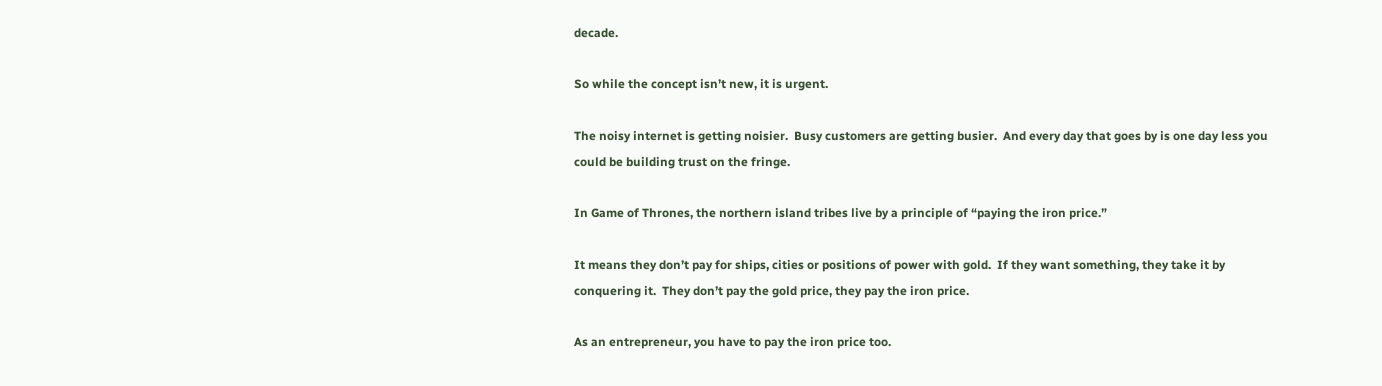decade.

So while the concept isn’t new, it is urgent.

The noisy internet is getting noisier.  Busy customers are getting busier.  And every day that goes by is one day less you could be building trust on the fringe.

In Game of Thrones, the northern island tribes live by a principle of “paying the iron price.”

It means they don’t pay for ships, cities or positions of power with gold.  If they want something, they take it by conquering it.  They don’t pay the gold price, they pay the iron price.

As an entrepreneur, you have to pay the iron price too.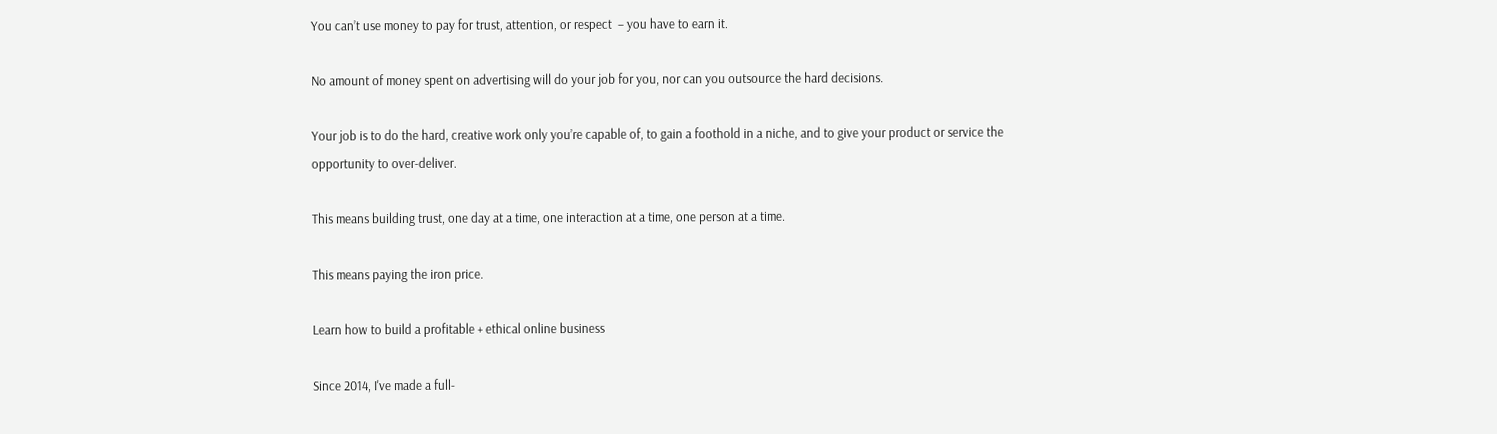You can’t use money to pay for trust, attention, or respect  – you have to earn it.

No amount of money spent on advertising will do your job for you, nor can you outsource the hard decisions.

Your job is to do the hard, creative work only you’re capable of, to gain a foothold in a niche, and to give your product or service the opportunity to over-deliver.

This means building trust, one day at a time, one interaction at a time, one person at a time.

This means paying the iron price.

Learn how to build a profitable + ethical online business

Since 2014, I've made a full-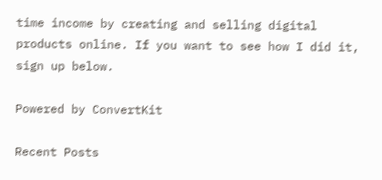time income by creating and selling digital products online. If you want to see how I did it, sign up below.

Powered by ConvertKit

Recent Posts